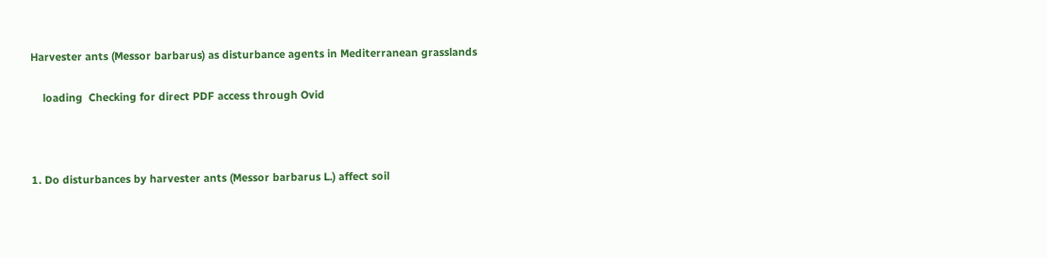Harvester ants (Messor barbarus) as disturbance agents in Mediterranean grasslands

    loading  Checking for direct PDF access through Ovid



1. Do disturbances by harvester ants (Messor barbarus L.) affect soil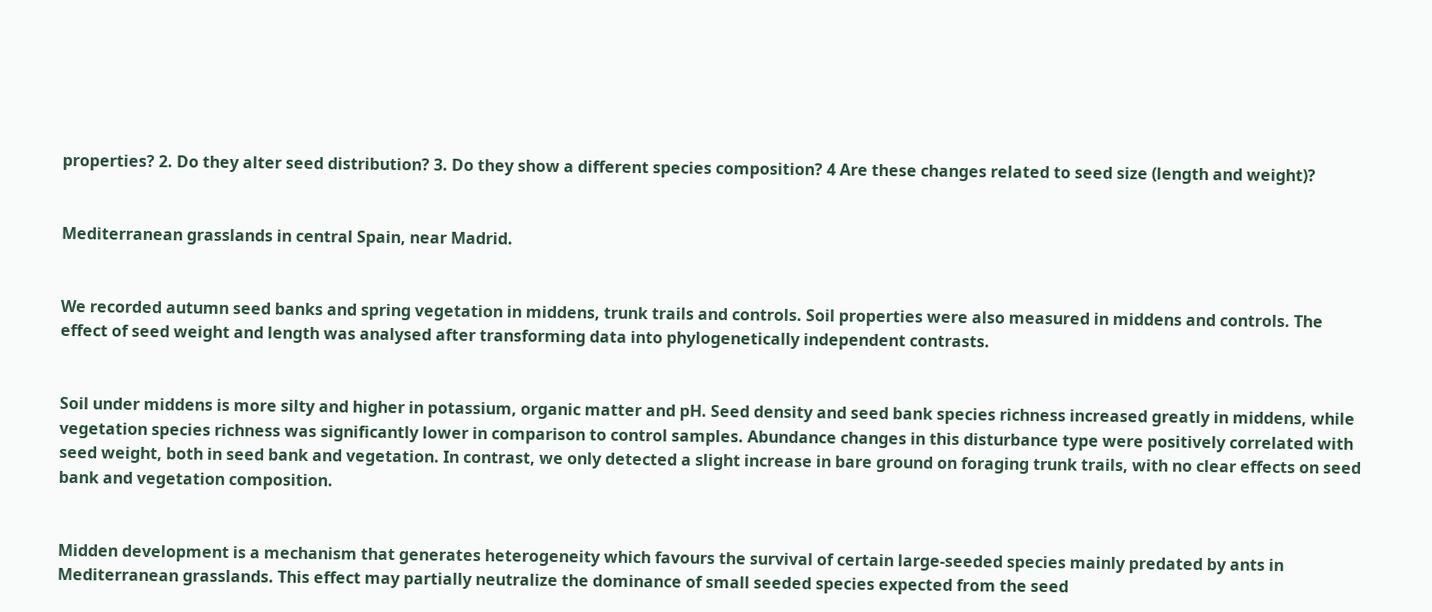properties? 2. Do they alter seed distribution? 3. Do they show a different species composition? 4 Are these changes related to seed size (length and weight)?


Mediterranean grasslands in central Spain, near Madrid.


We recorded autumn seed banks and spring vegetation in middens, trunk trails and controls. Soil properties were also measured in middens and controls. The effect of seed weight and length was analysed after transforming data into phylogenetically independent contrasts.


Soil under middens is more silty and higher in potassium, organic matter and pH. Seed density and seed bank species richness increased greatly in middens, while vegetation species richness was significantly lower in comparison to control samples. Abundance changes in this disturbance type were positively correlated with seed weight, both in seed bank and vegetation. In contrast, we only detected a slight increase in bare ground on foraging trunk trails, with no clear effects on seed bank and vegetation composition.


Midden development is a mechanism that generates heterogeneity which favours the survival of certain large-seeded species mainly predated by ants in Mediterranean grasslands. This effect may partially neutralize the dominance of small seeded species expected from the seed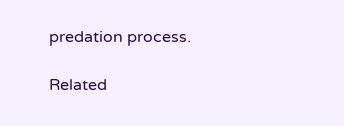predation process.

Related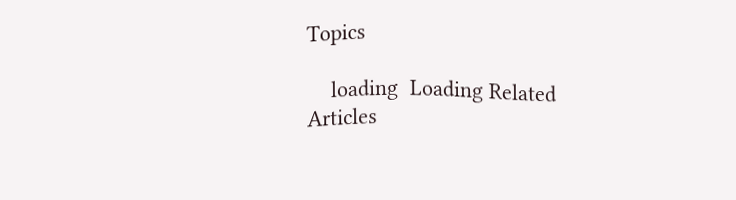Topics

    loading  Loading Related Articles